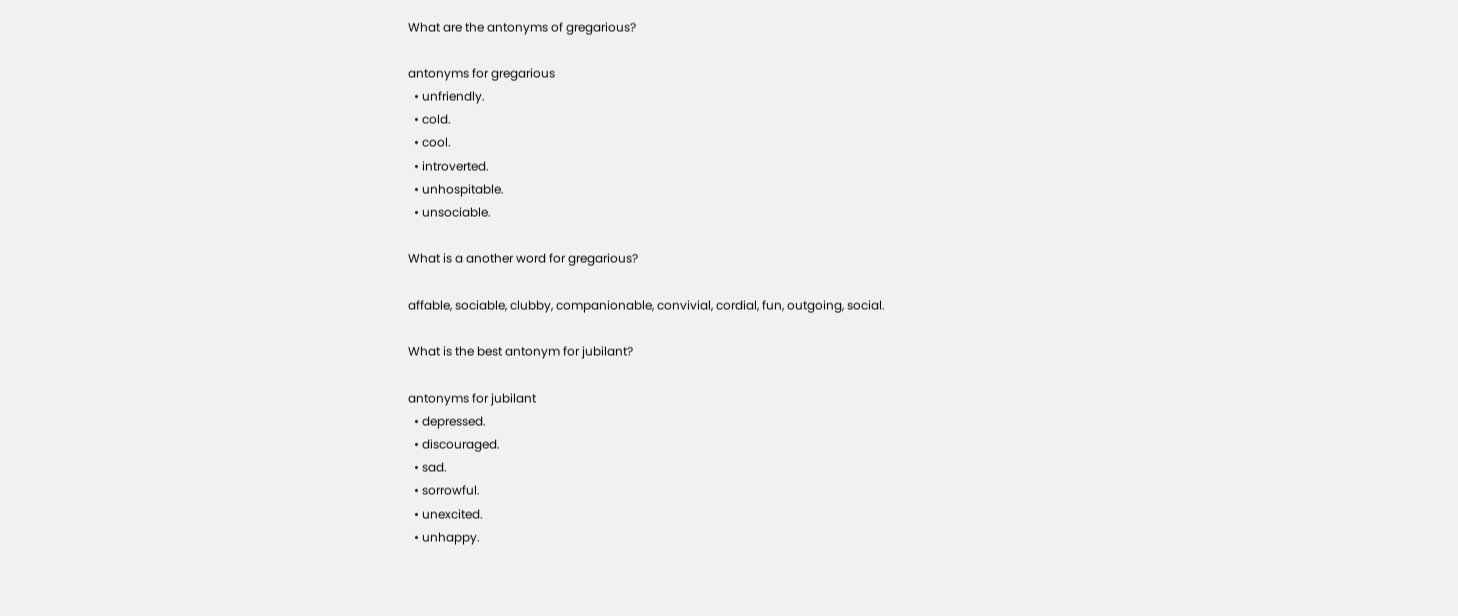What are the antonyms of gregarious?

antonyms for gregarious
  • unfriendly.
  • cold.
  • cool.
  • introverted.
  • unhospitable.
  • unsociable.

What is a another word for gregarious?

affable, sociable, clubby, companionable, convivial, cordial, fun, outgoing, social.

What is the best antonym for jubilant?

antonyms for jubilant
  • depressed.
  • discouraged.
  • sad.
  • sorrowful.
  • unexcited.
  • unhappy.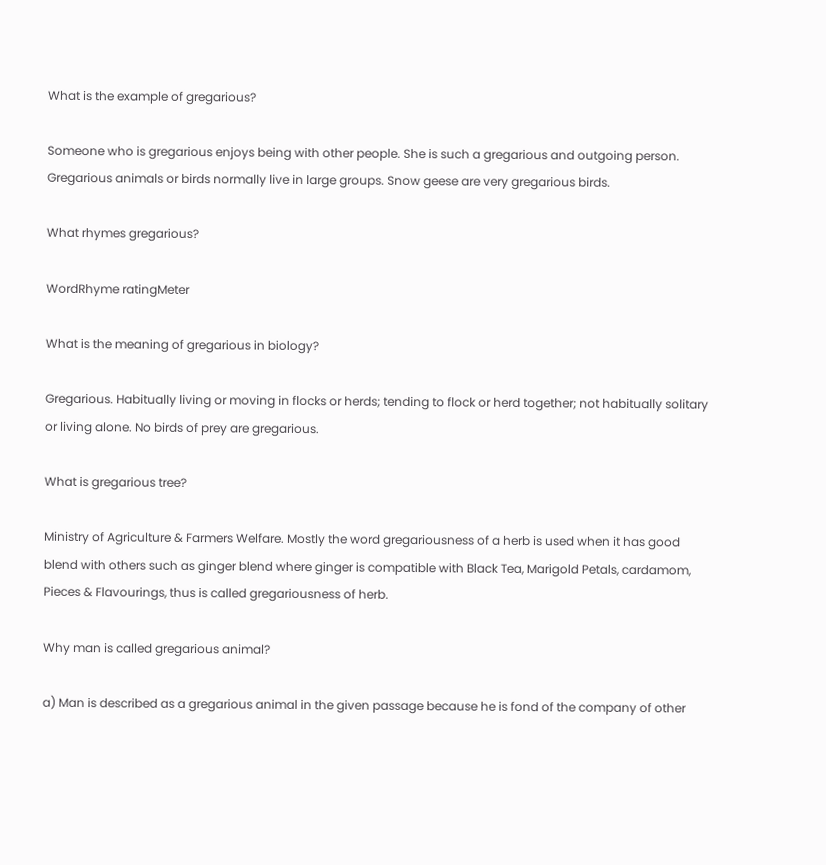What is the example of gregarious?

Someone who is gregarious enjoys being with other people. She is such a gregarious and outgoing person. Gregarious animals or birds normally live in large groups. Snow geese are very gregarious birds.

What rhymes gregarious?

WordRhyme ratingMeter

What is the meaning of gregarious in biology?

Gregarious. Habitually living or moving in flocks or herds; tending to flock or herd together; not habitually solitary or living alone. No birds of prey are gregarious.

What is gregarious tree?

Ministry of Agriculture & Farmers Welfare. Mostly the word gregariousness of a herb is used when it has good blend with others such as ginger blend where ginger is compatible with Black Tea, Marigold Petals, cardamom, Pieces & Flavourings, thus is called gregariousness of herb.

Why man is called gregarious animal?

a) Man is described as a gregarious animal in the given passage because he is fond of the company of other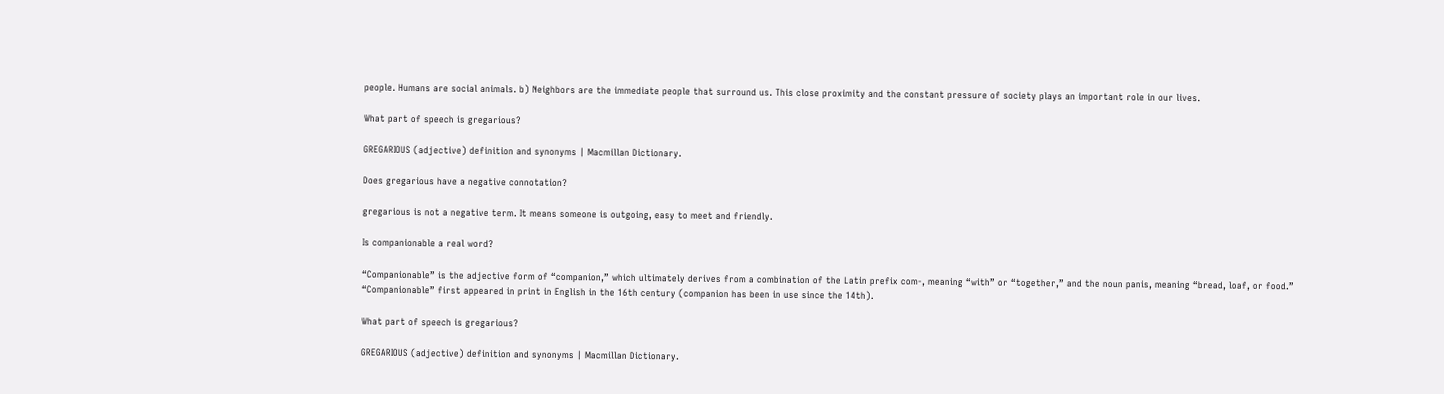people. Humans are social animals. b) Neighbors are the immediate people that surround us. This close proximity and the constant pressure of society plays an important role in our lives.

What part of speech is gregarious?

GREGARIOUS (adjective) definition and synonyms | Macmillan Dictionary.

Does gregarious have a negative connotation?

gregarious is not a negative term. It means someone is outgoing, easy to meet and friendly.

Is companionable a real word?

“Companionable” is the adjective form of “companion,” which ultimately derives from a combination of the Latin prefix com-, meaning “with” or “together,” and the noun panis, meaning “bread, loaf, or food.” “Companionable” first appeared in print in English in the 16th century (companion has been in use since the 14th).

What part of speech is gregarious?

GREGARIOUS (adjective) definition and synonyms | Macmillan Dictionary.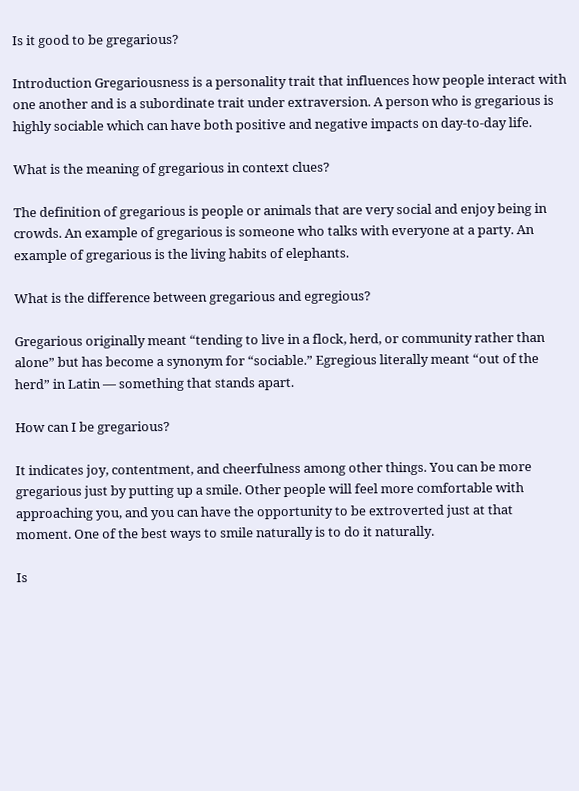Is it good to be gregarious?

Introduction Gregariousness is a personality trait that influences how people interact with one another and is a subordinate trait under extraversion. A person who is gregarious is highly sociable which can have both positive and negative impacts on day-to-day life.

What is the meaning of gregarious in context clues?

The definition of gregarious is people or animals that are very social and enjoy being in crowds. An example of gregarious is someone who talks with everyone at a party. An example of gregarious is the living habits of elephants.

What is the difference between gregarious and egregious?

Gregarious originally meant “tending to live in a flock, herd, or community rather than alone” but has become a synonym for “sociable.” Egregious literally meant “out of the herd” in Latin — something that stands apart.

How can I be gregarious?

It indicates joy, contentment, and cheerfulness among other things. You can be more gregarious just by putting up a smile. Other people will feel more comfortable with approaching you, and you can have the opportunity to be extroverted just at that moment. One of the best ways to smile naturally is to do it naturally.

Is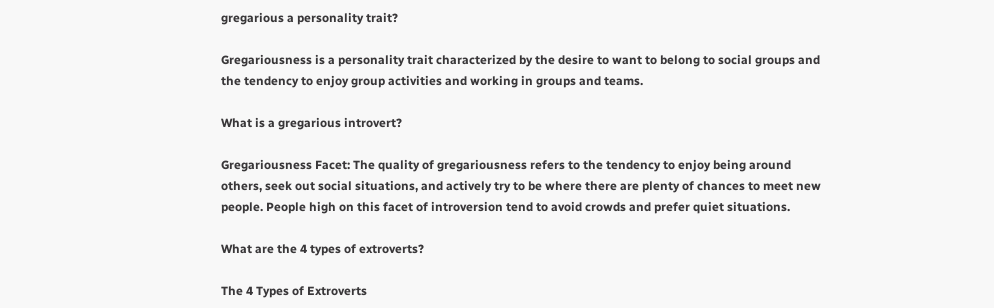gregarious a personality trait?

Gregariousness is a personality trait characterized by the desire to want to belong to social groups and the tendency to enjoy group activities and working in groups and teams.

What is a gregarious introvert?

Gregariousness Facet: The quality of gregariousness refers to the tendency to enjoy being around others, seek out social situations, and actively try to be where there are plenty of chances to meet new people. People high on this facet of introversion tend to avoid crowds and prefer quiet situations.

What are the 4 types of extroverts?

The 4 Types of Extroverts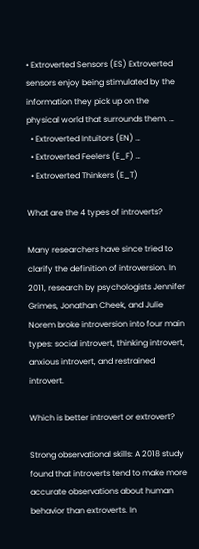• Extroverted Sensors (ES) Extroverted sensors enjoy being stimulated by the information they pick up on the physical world that surrounds them. …
  • Extroverted Intuitors (EN) …
  • Extroverted Feelers (E_F) …
  • Extroverted Thinkers (E_T)

What are the 4 types of introverts?

Many researchers have since tried to clarify the definition of introversion. In 2011, research by psychologists Jennifer Grimes, Jonathan Cheek, and Julie Norem broke introversion into four main types: social introvert, thinking introvert, anxious introvert, and restrained introvert.

Which is better introvert or extrovert?

Strong observational skills: A 2018 study found that introverts tend to make more accurate observations about human behavior than extroverts. In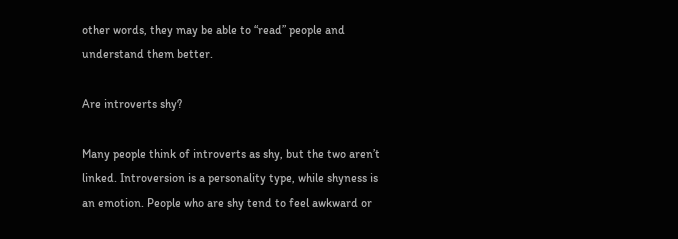other words, they may be able to “read” people and understand them better.

Are introverts shy?

Many people think of introverts as shy, but the two aren’t linked. Introversion is a personality type, while shyness is an emotion. People who are shy tend to feel awkward or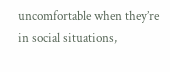uncomfortable when they’re in social situations,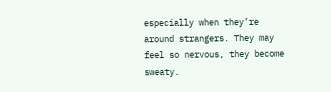especially when they’re around strangers. They may feel so nervous, they become sweaty.